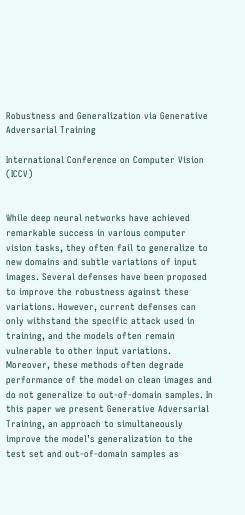Robustness and Generalization via Generative Adversarial Training

International Conference on Computer Vision (ICCV)


While deep neural networks have achieved remarkable success in various computer vision tasks, they often fail to generalize to new domains and subtle variations of input images. Several defenses have been proposed to improve the robustness against these variations. However, current defenses can only withstand the specific attack used in training, and the models often remain vulnerable to other input variations. Moreover, these methods often degrade performance of the model on clean images and do not generalize to out-of-domain samples. In this paper we present Generative Adversarial Training, an approach to simultaneously improve the model’s generalization to the test set and out-of-domain samples as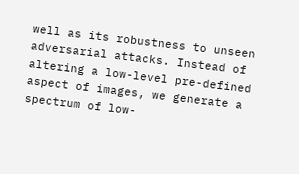well as its robustness to unseen adversarial attacks. Instead of altering a low-level pre-defined aspect of images, we generate a spectrum of low-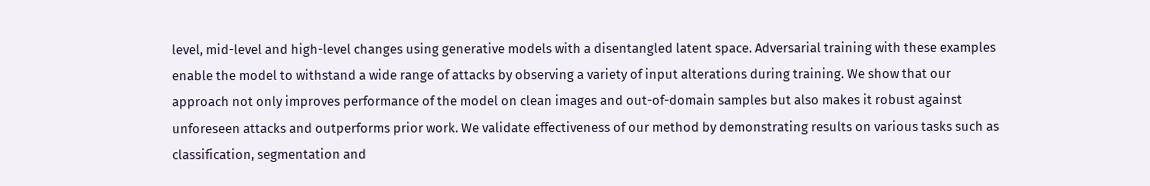level, mid-level and high-level changes using generative models with a disentangled latent space. Adversarial training with these examples enable the model to withstand a wide range of attacks by observing a variety of input alterations during training. We show that our approach not only improves performance of the model on clean images and out-of-domain samples but also makes it robust against unforeseen attacks and outperforms prior work. We validate effectiveness of our method by demonstrating results on various tasks such as classification, segmentation and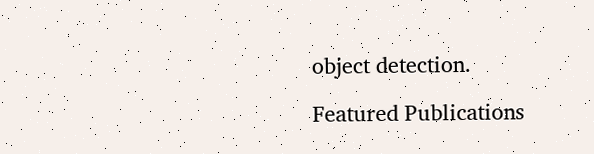object detection.

Featured Publications